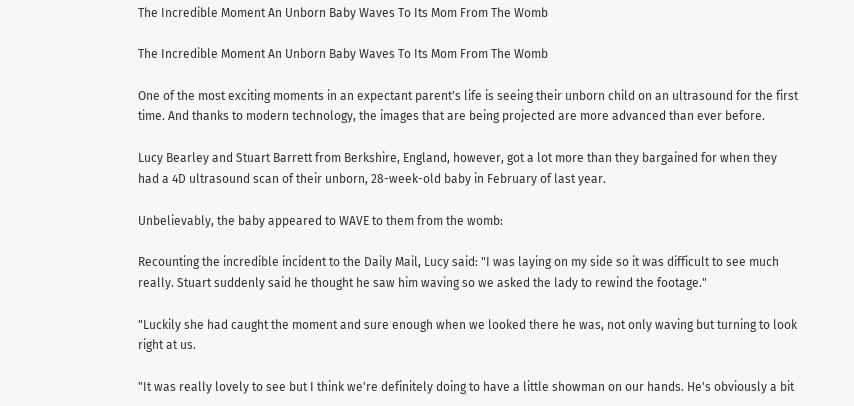The Incredible Moment An Unborn Baby Waves To Its Mom From The Womb

The Incredible Moment An Unborn Baby Waves To Its Mom From The Womb

One of the most exciting moments in an expectant parent's life is seeing their unborn child on an ultrasound for the first time. And thanks to modern technology, the images that are being projected are more advanced than ever before.

Lucy Bearley and Stuart Barrett from Berkshire, England, however, got a lot more than they bargained for when they had a 4D ultrasound scan of their unborn, 28-week-old baby in February of last year.

Unbelievably, the baby appeared to WAVE to them from the womb:

Recounting the incredible incident to the Daily Mail, Lucy said: "I was laying on my side so it was difficult to see much really. Stuart suddenly said he thought he saw him waving so we asked the lady to rewind the footage."

"Luckily she had caught the moment and sure enough when we looked there he was, not only waving but turning to look right at us.

"It was really lovely to see but I think we're definitely doing to have a little showman on our hands. He's obviously a bit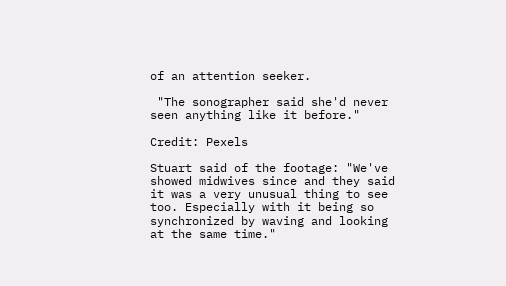of an attention seeker.

 "The sonographer said she'd never seen anything like it before."

Credit: Pexels

Stuart said of the footage: "We've showed midwives since and they said it was a very unusual thing to see too. Especially with it being so synchronized by waving and looking at the same time."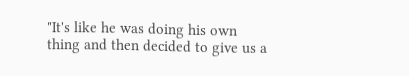"It's like he was doing his own thing and then decided to give us a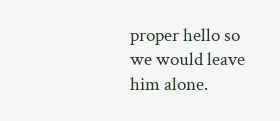proper hello so we would leave him alone.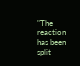"The reaction has been split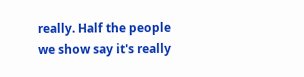really. Half the people we show say it's really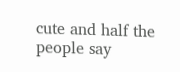cute and half the people say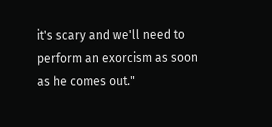it's scary and we'll need to perform an exorcism as soon as he comes out."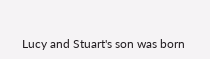Lucy and Stuart's son was born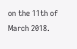on the 11th of March 2018.